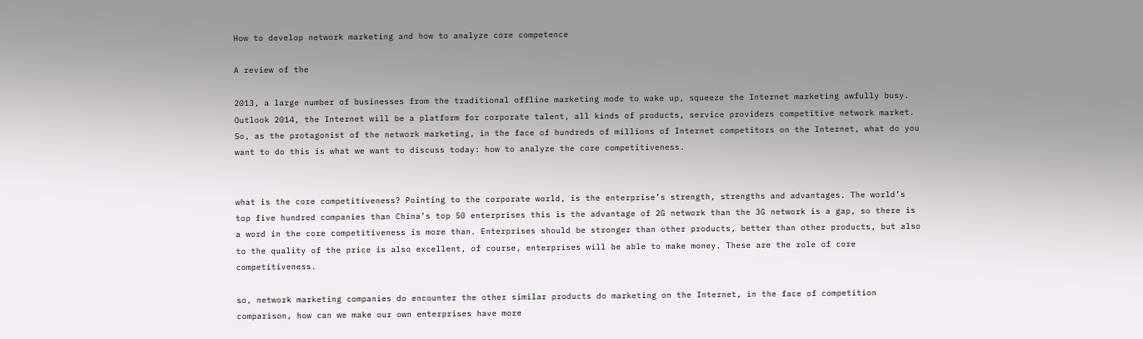How to develop network marketing and how to analyze core competence

A review of the

2013, a large number of businesses from the traditional offline marketing mode to wake up, squeeze the Internet marketing awfully busy. Outlook 2014, the Internet will be a platform for corporate talent, all kinds of products, service providers competitive network market. So, as the protagonist of the network marketing, in the face of hundreds of millions of Internet competitors on the Internet, what do you want to do this is what we want to discuss today: how to analyze the core competitiveness.


what is the core competitiveness? Pointing to the corporate world, is the enterprise’s strength, strengths and advantages. The world’s top five hundred companies than China’s top 50 enterprises this is the advantage of 2G network than the 3G network is a gap, so there is a word in the core competitiveness is more than. Enterprises should be stronger than other products, better than other products, but also to the quality of the price is also excellent, of course, enterprises will be able to make money. These are the role of core competitiveness.

so, network marketing companies do encounter the other similar products do marketing on the Internet, in the face of competition comparison, how can we make our own enterprises have more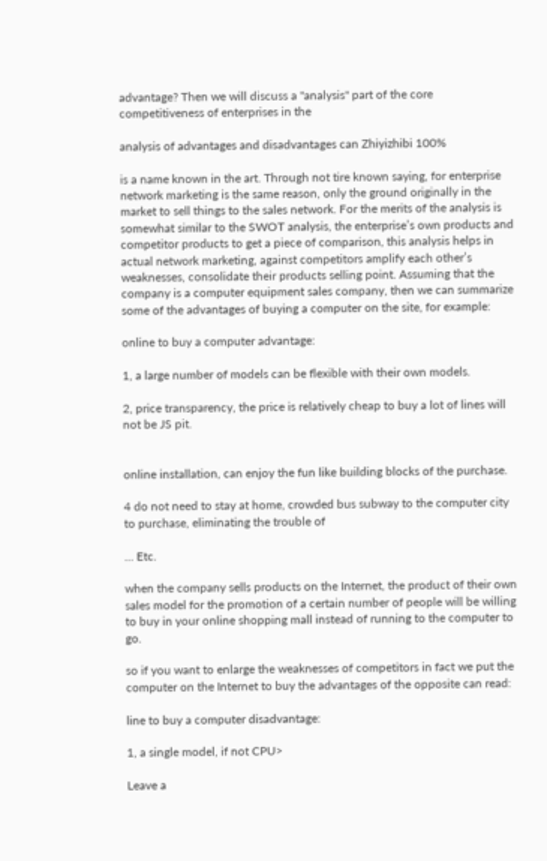advantage? Then we will discuss a "analysis" part of the core competitiveness of enterprises in the

analysis of advantages and disadvantages can Zhiyizhibi 100%

is a name known in the art. Through not tire known saying, for enterprise network marketing is the same reason, only the ground originally in the market to sell things to the sales network. For the merits of the analysis is somewhat similar to the SWOT analysis, the enterprise’s own products and competitor products to get a piece of comparison, this analysis helps in actual network marketing, against competitors amplify each other’s weaknesses, consolidate their products selling point. Assuming that the company is a computer equipment sales company, then we can summarize some of the advantages of buying a computer on the site, for example:

online to buy a computer advantage:

1, a large number of models can be flexible with their own models.

2, price transparency, the price is relatively cheap to buy a lot of lines will not be JS pit.


online installation, can enjoy the fun like building blocks of the purchase.

4 do not need to stay at home, crowded bus subway to the computer city to purchase, eliminating the trouble of

… Etc.

when the company sells products on the Internet, the product of their own sales model for the promotion of a certain number of people will be willing to buy in your online shopping mall instead of running to the computer to go.

so if you want to enlarge the weaknesses of competitors in fact we put the computer on the Internet to buy the advantages of the opposite can read:

line to buy a computer disadvantage:

1, a single model, if not CPU>

Leave a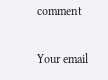comment

Your email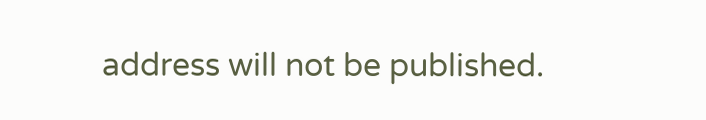address will not be published.